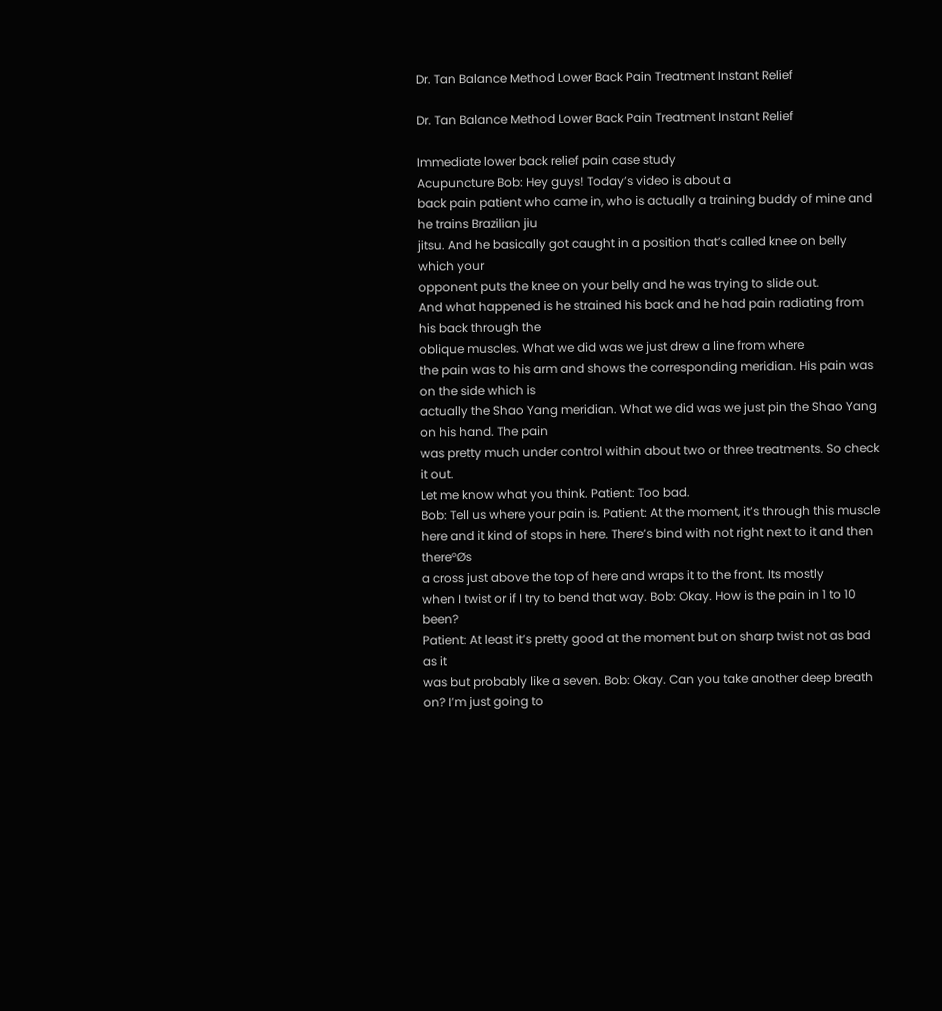Dr. Tan Balance Method Lower Back Pain Treatment Instant Relief

Dr. Tan Balance Method Lower Back Pain Treatment Instant Relief

Immediate lower back relief pain case study
Acupuncture Bob: Hey guys! Today’s video is about a
back pain patient who came in, who is actually a training buddy of mine and he trains Brazilian jiu
jitsu. And he basically got caught in a position that’s called knee on belly which your
opponent puts the knee on your belly and he was trying to slide out.
And what happened is he strained his back and he had pain radiating from his back through the
oblique muscles. What we did was we just drew a line from where
the pain was to his arm and shows the corresponding meridian. His pain was on the side which is
actually the Shao Yang meridian. What we did was we just pin the Shao Yang on his hand. The pain
was pretty much under control within about two or three treatments. So check it out.
Let me know what you think. Patient: Too bad.
Bob: Tell us where your pain is. Patient: At the moment, it’s through this muscle
here and it kind of stops in here. There’s bind with not right next to it and then there°Øs
a cross just above the top of here and wraps it to the front. Its mostly
when I twist or if I try to bend that way. Bob: Okay. How is the pain in 1 to 10 been?
Patient: At least it’s pretty good at the moment but on sharp twist not as bad as it
was but probably like a seven. Bob: Okay. Can you take another deep breath
on? I’m just going to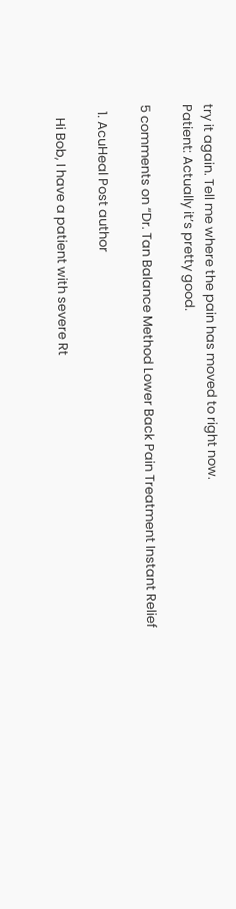try it again. Tell me where the pain has moved to right now.
Patient: Actually it’s pretty good.

5 comments on “Dr. Tan Balance Method Lower Back Pain Treatment Instant Relief

  1. AcuHeal Post author

    Hi Bob, I have a patient with severe Rt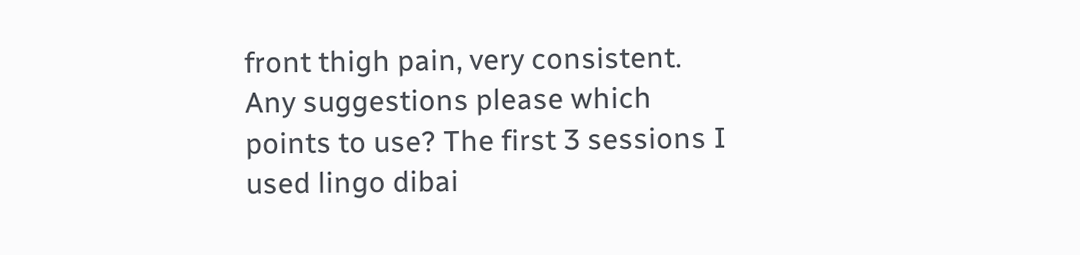front thigh pain, very consistent. Any suggestions please which points to use? The first 3 sessions I used lingo dibai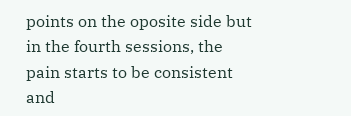points on the oposite side but in the fourth sessions, the pain starts to be consistent and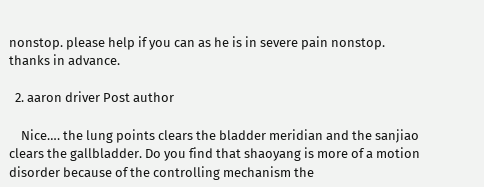nonstop. please help if you can as he is in severe pain nonstop. thanks in advance.

  2. aaron driver Post author

    Nice…. the lung points clears the bladder meridian and the sanjiao clears the gallbladder. Do you find that shaoyang is more of a motion disorder because of the controlling mechanism the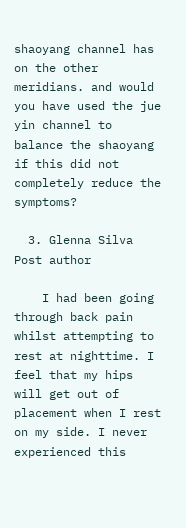shaoyang channel has on the other meridians. and would you have used the jue yin channel to balance the shaoyang if this did not completely reduce the symptoms?

  3. Glenna Silva Post author

    I had been going through back pain whilst attempting to rest at nighttime. I feel that my hips will get out of placement when I rest on my side. I never experienced this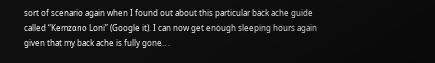sort of scenario again when I found out about this particular back ache guide called “Kemzαnο Loni” (Google it). I can now get enough sleeping hours again given that my back ache is fully gone.. .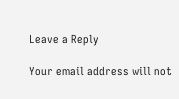Leave a Reply

Your email address will not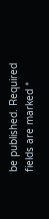be published. Required fields are marked *